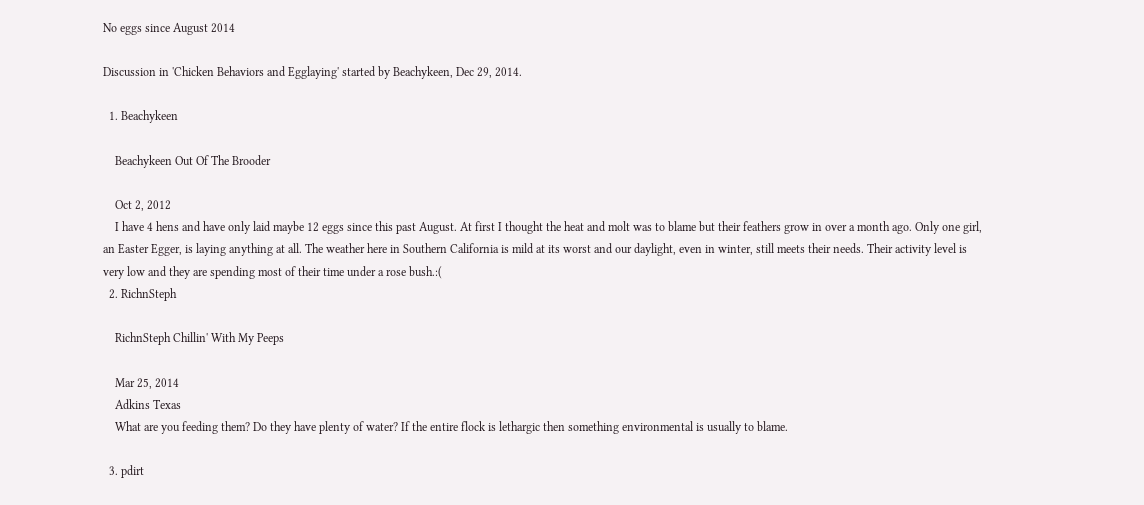No eggs since August 2014

Discussion in 'Chicken Behaviors and Egglaying' started by Beachykeen, Dec 29, 2014.

  1. Beachykeen

    Beachykeen Out Of The Brooder

    Oct 2, 2012
    I have 4 hens and have only laid maybe 12 eggs since this past August. At first I thought the heat and molt was to blame but their feathers grow in over a month ago. Only one girl, an Easter Egger, is laying anything at all. The weather here in Southern California is mild at its worst and our daylight, even in winter, still meets their needs. Their activity level is very low and they are spending most of their time under a rose bush.:(
  2. RichnSteph

    RichnSteph Chillin' With My Peeps

    Mar 25, 2014
    Adkins Texas
    What are you feeding them? Do they have plenty of water? If the entire flock is lethargic then something environmental is usually to blame.

  3. pdirt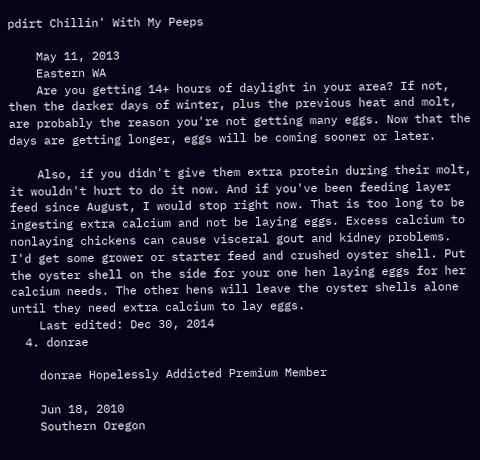pdirt Chillin' With My Peeps

    May 11, 2013
    Eastern WA
    Are you getting 14+ hours of daylight in your area? If not, then the darker days of winter, plus the previous heat and molt, are probably the reason you're not getting many eggs. Now that the days are getting longer, eggs will be coming sooner or later.

    Also, if you didn't give them extra protein during their molt, it wouldn't hurt to do it now. And if you've been feeding layer feed since August, I would stop right now. That is too long to be ingesting extra calcium and not be laying eggs. Excess calcium to nonlaying chickens can cause visceral gout and kidney problems. I'd get some grower or starter feed and crushed oyster shell. Put the oyster shell on the side for your one hen laying eggs for her calcium needs. The other hens will leave the oyster shells alone until they need extra calcium to lay eggs.
    Last edited: Dec 30, 2014
  4. donrae

    donrae Hopelessly Addicted Premium Member

    Jun 18, 2010
    Southern Oregon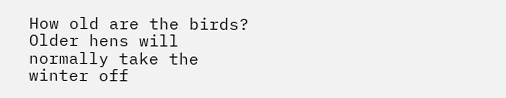How old are the birds? Older hens will normally take the winter off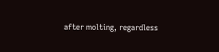after molting, regardless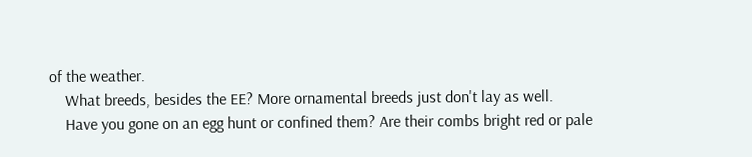of the weather.
    What breeds, besides the EE? More ornamental breeds just don't lay as well.
    Have you gone on an egg hunt or confined them? Are their combs bright red or pale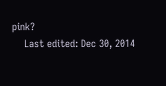pink?
    Last edited: Dec 30, 2014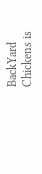BackYard Chickens is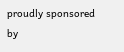proudly sponsored by